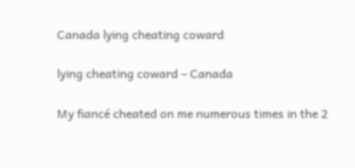Canada lying cheating coward

lying cheating coward – Canada

My fiancé cheated on me numerous times in the 2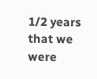1/2 years that we were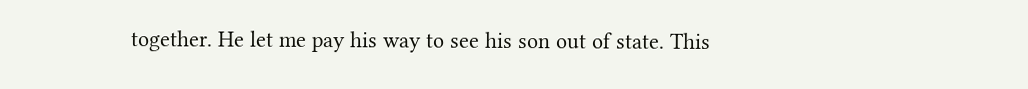together. He let me pay his way to see his son out of state. This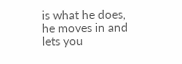is what he does, he moves in and lets you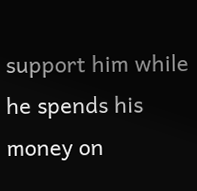support him while he spends his money on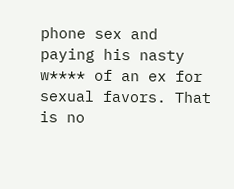phone sex and paying his nasty w**** of an ex for sexual favors. That is no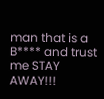man that is a B**** and trust me STAY AWAY!!!